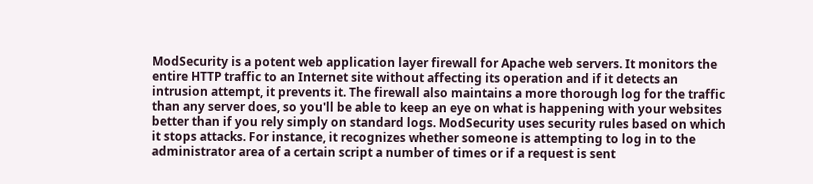ModSecurity is a potent web application layer firewall for Apache web servers. It monitors the entire HTTP traffic to an Internet site without affecting its operation and if it detects an intrusion attempt, it prevents it. The firewall also maintains a more thorough log for the traffic than any server does, so you'll be able to keep an eye on what is happening with your websites better than if you rely simply on standard logs. ModSecurity uses security rules based on which it stops attacks. For instance, it recognizes whether someone is attempting to log in to the administrator area of a certain script a number of times or if a request is sent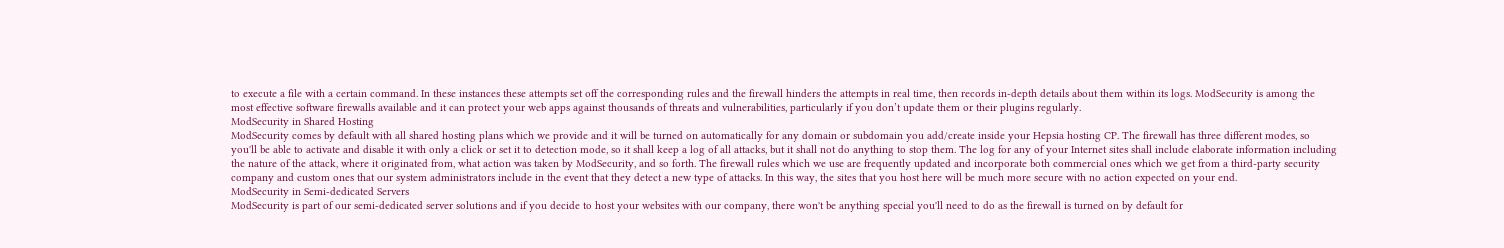to execute a file with a certain command. In these instances these attempts set off the corresponding rules and the firewall hinders the attempts in real time, then records in-depth details about them within its logs. ModSecurity is among the most effective software firewalls available and it can protect your web apps against thousands of threats and vulnerabilities, particularly if you don’t update them or their plugins regularly.
ModSecurity in Shared Hosting
ModSecurity comes by default with all shared hosting plans which we provide and it will be turned on automatically for any domain or subdomain you add/create inside your Hepsia hosting CP. The firewall has three different modes, so you'll be able to activate and disable it with only a click or set it to detection mode, so it shall keep a log of all attacks, but it shall not do anything to stop them. The log for any of your Internet sites shall include elaborate information including the nature of the attack, where it originated from, what action was taken by ModSecurity, and so forth. The firewall rules which we use are frequently updated and incorporate both commercial ones which we get from a third-party security company and custom ones that our system administrators include in the event that they detect a new type of attacks. In this way, the sites that you host here will be much more secure with no action expected on your end.
ModSecurity in Semi-dedicated Servers
ModSecurity is part of our semi-dedicated server solutions and if you decide to host your websites with our company, there won't be anything special you'll need to do as the firewall is turned on by default for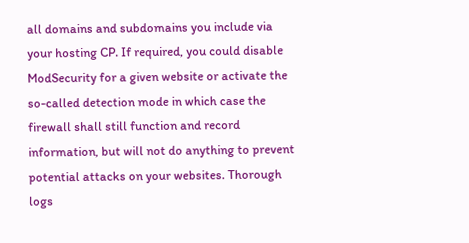all domains and subdomains you include via your hosting CP. If required, you could disable ModSecurity for a given website or activate the so-called detection mode in which case the firewall shall still function and record information, but will not do anything to prevent potential attacks on your websites. Thorough logs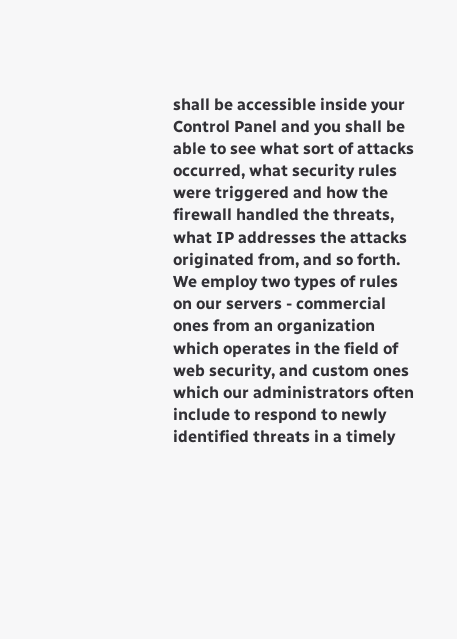shall be accessible inside your Control Panel and you shall be able to see what sort of attacks occurred, what security rules were triggered and how the firewall handled the threats, what IP addresses the attacks originated from, and so forth. We employ two types of rules on our servers - commercial ones from an organization which operates in the field of web security, and custom ones which our administrators often include to respond to newly identified threats in a timely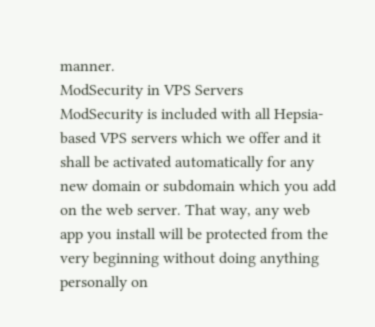manner.
ModSecurity in VPS Servers
ModSecurity is included with all Hepsia-based VPS servers which we offer and it shall be activated automatically for any new domain or subdomain which you add on the web server. That way, any web app you install will be protected from the very beginning without doing anything personally on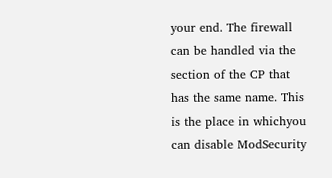your end. The firewall can be handled via the section of the CP that has the same name. This is the place in whichyou can disable ModSecurity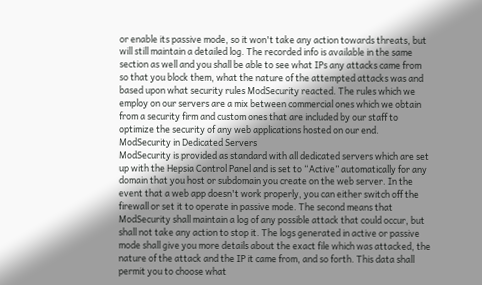or enable its passive mode, so it won't take any action towards threats, but will still maintain a detailed log. The recorded info is available in the same section as well and you shall be able to see what IPs any attacks came from so that you block them, what the nature of the attempted attacks was and based upon what security rules ModSecurity reacted. The rules which we employ on our servers are a mix between commercial ones which we obtain from a security firm and custom ones that are included by our staff to optimize the security of any web applications hosted on our end.
ModSecurity in Dedicated Servers
ModSecurity is provided as standard with all dedicated servers which are set up with the Hepsia Control Panel and is set to “Active” automatically for any domain that you host or subdomain you create on the web server. In the event that a web app doesn't work properly, you can either switch off the firewall or set it to operate in passive mode. The second means that ModSecurity shall maintain a log of any possible attack that could occur, but shall not take any action to stop it. The logs generated in active or passive mode shall give you more details about the exact file which was attacked, the nature of the attack and the IP it came from, and so forth. This data shall permit you to choose what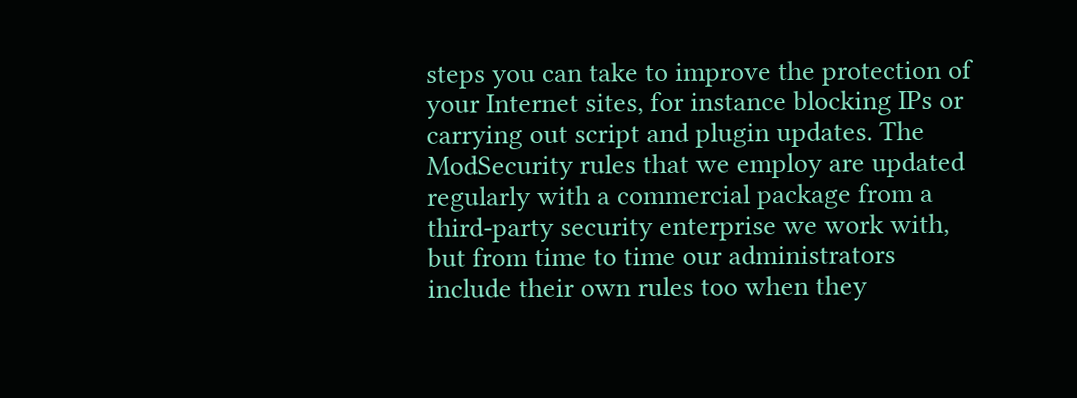steps you can take to improve the protection of your Internet sites, for instance blocking IPs or carrying out script and plugin updates. The ModSecurity rules that we employ are updated regularly with a commercial package from a third-party security enterprise we work with, but from time to time our administrators include their own rules too when they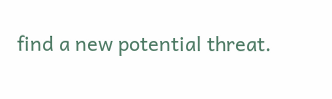find a new potential threat.